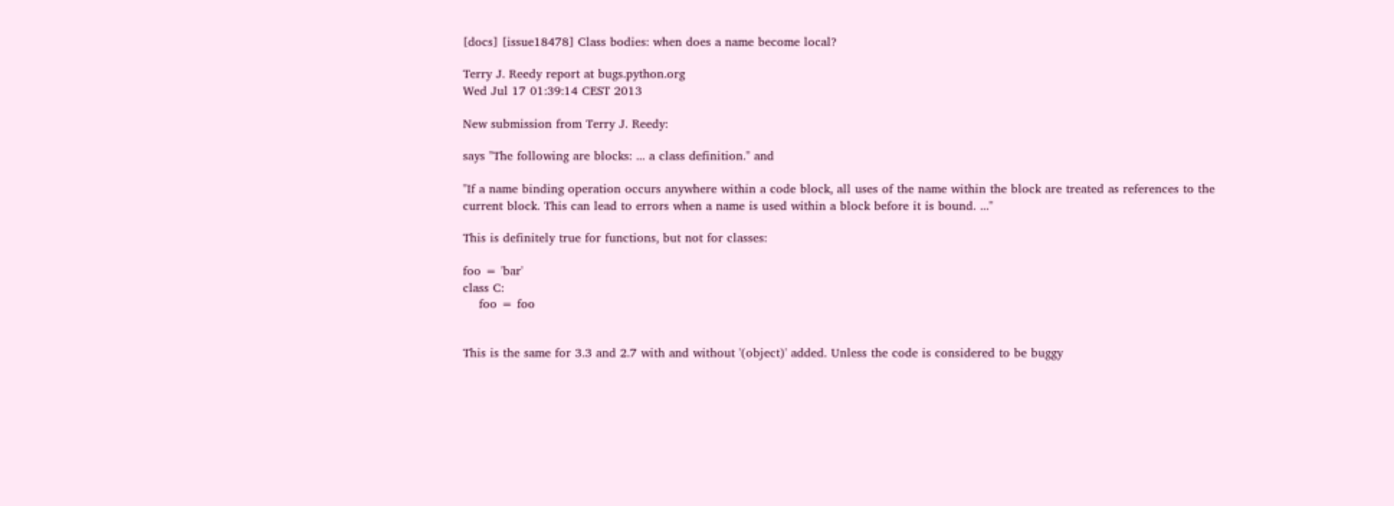[docs] [issue18478] Class bodies: when does a name become local?

Terry J. Reedy report at bugs.python.org
Wed Jul 17 01:39:14 CEST 2013

New submission from Terry J. Reedy:

says "The following are blocks: ... a class definition." and

"If a name binding operation occurs anywhere within a code block, all uses of the name within the block are treated as references to the current block. This can lead to errors when a name is used within a block before it is bound. ..."

This is definitely true for functions, but not for classes:

foo = 'bar'
class C:
    foo = foo


This is the same for 3.3 and 2.7 with and without '(object)' added. Unless the code is considered to be buggy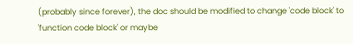(probably since forever), the doc should be modified to change 'code block' to 'function code block' or maybe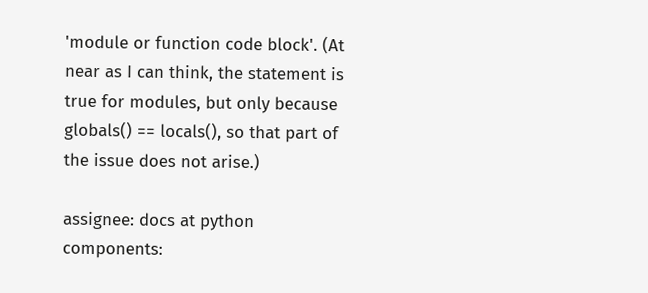'module or function code block'. (At near as I can think, the statement is true for modules, but only because globals() == locals(), so that part of the issue does not arise.)

assignee: docs at python
components: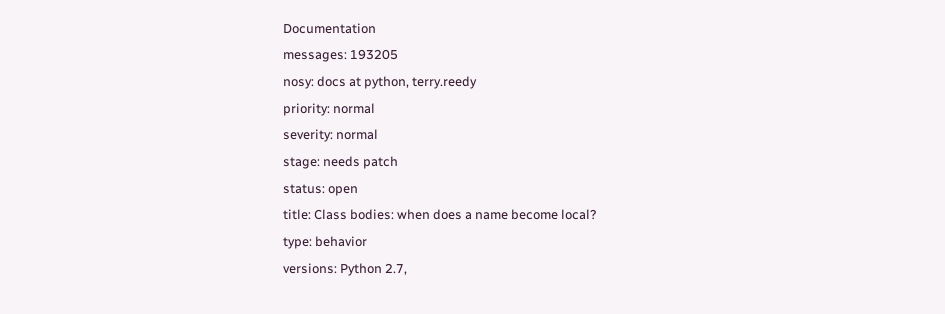Documentation
messages: 193205
nosy: docs at python, terry.reedy
priority: normal
severity: normal
stage: needs patch
status: open
title: Class bodies: when does a name become local?
type: behavior
versions: Python 2.7,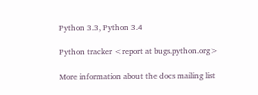Python 3.3, Python 3.4

Python tracker <report at bugs.python.org>

More information about the docs mailing list